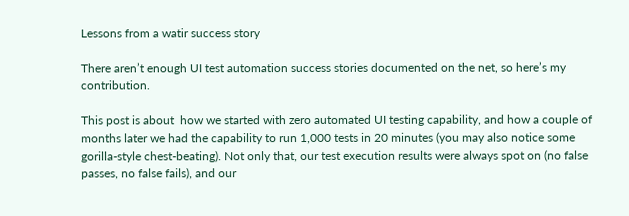Lessons from a watir success story

There aren’t enough UI test automation success stories documented on the net, so here’s my contribution.

This post is about  how we started with zero automated UI testing capability, and how a couple of months later we had the capability to run 1,000 tests in 20 minutes (you may also notice some gorilla-style chest-beating). Not only that, our test execution results were always spot on (no false passes, no false fails), and our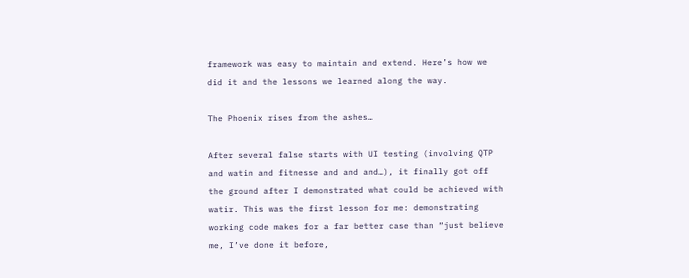framework was easy to maintain and extend. Here’s how we did it and the lessons we learned along the way.

The Phoenix rises from the ashes…

After several false starts with UI testing (involving QTP and watin and fitnesse and and and…), it finally got off the ground after I demonstrated what could be achieved with watir. This was the first lesson for me: demonstrating working code makes for a far better case than “just believe me, I’ve done it before,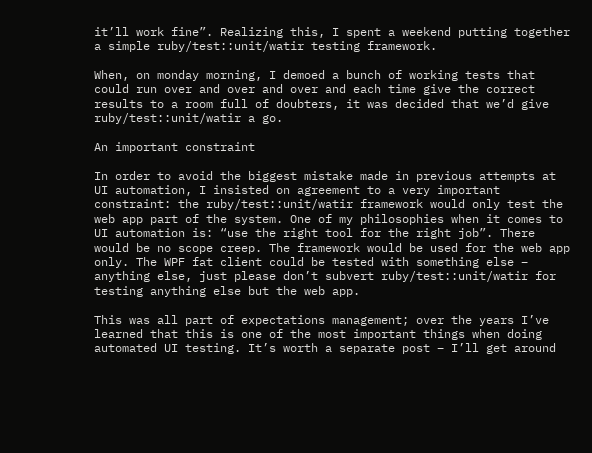it’ll work fine”. Realizing this, I spent a weekend putting together a simple ruby/test::unit/watir testing framework.

When, on monday morning, I demoed a bunch of working tests that could run over and over and over and each time give the correct results to a room full of doubters, it was decided that we’d give ruby/test::unit/watir a go.

An important constraint

In order to avoid the biggest mistake made in previous attempts at UI automation, I insisted on agreement to a very important constraint: the ruby/test::unit/watir framework would only test the web app part of the system. One of my philosophies when it comes to UI automation is: “use the right tool for the right job”. There would be no scope creep. The framework would be used for the web app only. The WPF fat client could be tested with something else – anything else, just please don’t subvert ruby/test::unit/watir for testing anything else but the web app.

This was all part of expectations management; over the years I’ve learned that this is one of the most important things when doing automated UI testing. It’s worth a separate post – I’ll get around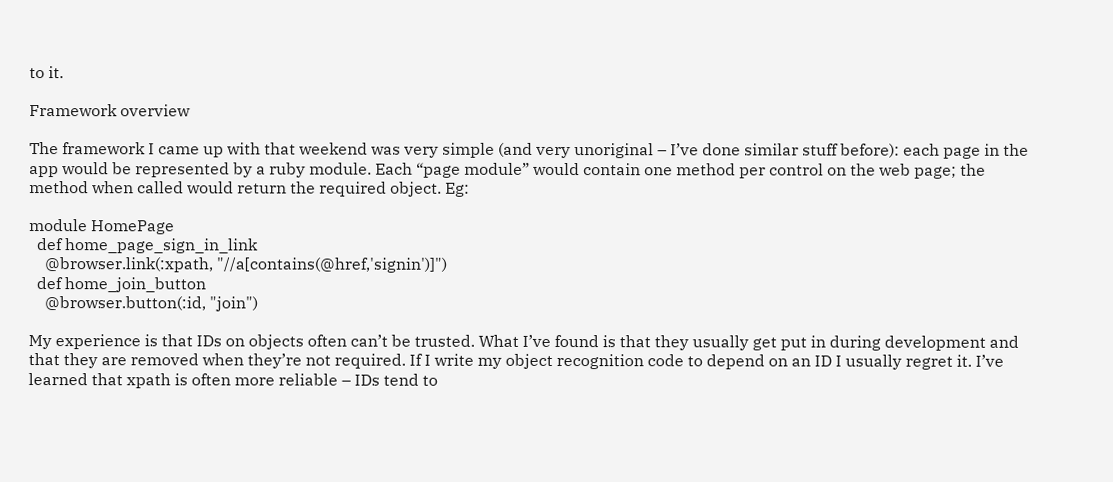to it.

Framework overview

The framework I came up with that weekend was very simple (and very unoriginal – I’ve done similar stuff before): each page in the app would be represented by a ruby module. Each “page module” would contain one method per control on the web page; the method when called would return the required object. Eg:

module HomePage
  def home_page_sign_in_link
    @browser.link(:xpath, "//a[contains(@href,'signin')]")
  def home_join_button
    @browser.button(:id, "join")

My experience is that IDs on objects often can’t be trusted. What I’ve found is that they usually get put in during development and that they are removed when they’re not required. If I write my object recognition code to depend on an ID I usually regret it. I’ve learned that xpath is often more reliable – IDs tend to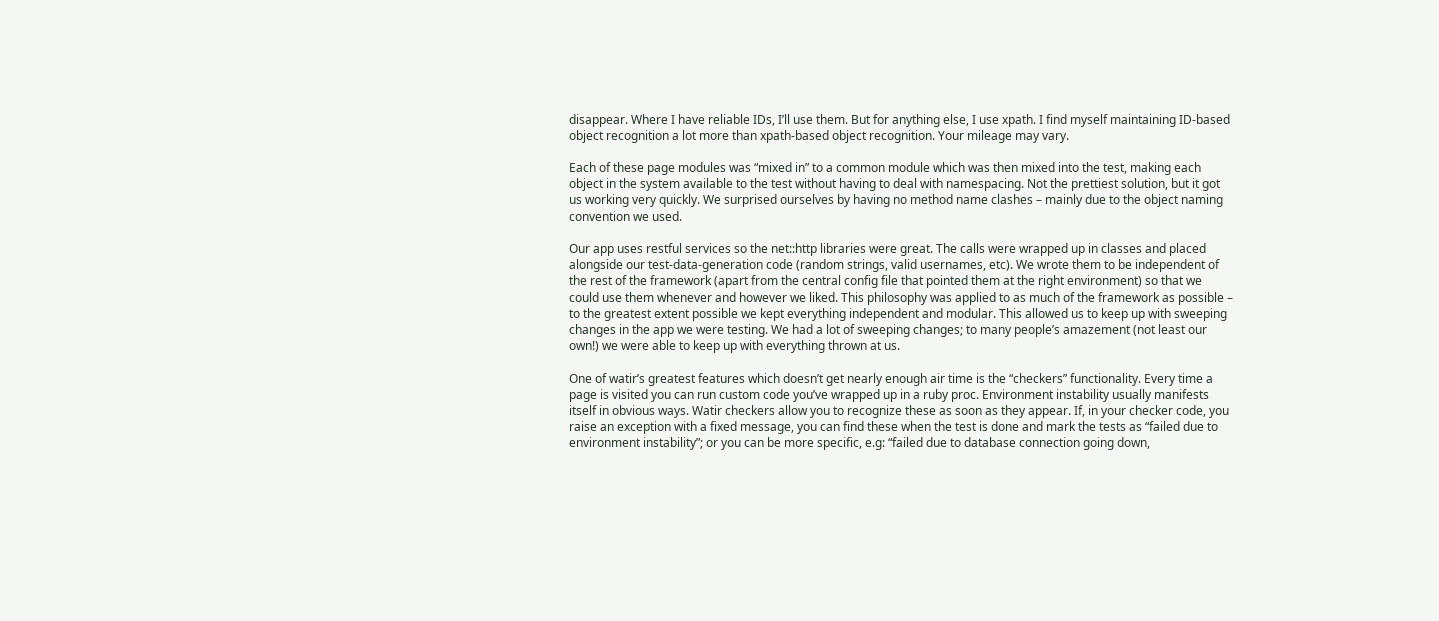disappear. Where I have reliable IDs, I’ll use them. But for anything else, I use xpath. I find myself maintaining ID-based object recognition a lot more than xpath-based object recognition. Your mileage may vary.

Each of these page modules was “mixed in” to a common module which was then mixed into the test, making each object in the system available to the test without having to deal with namespacing. Not the prettiest solution, but it got us working very quickly. We surprised ourselves by having no method name clashes – mainly due to the object naming convention we used.

Our app uses restful services so the net::http libraries were great. The calls were wrapped up in classes and placed alongside our test-data-generation code (random strings, valid usernames, etc). We wrote them to be independent of the rest of the framework (apart from the central config file that pointed them at the right environment) so that we could use them whenever and however we liked. This philosophy was applied to as much of the framework as possible – to the greatest extent possible we kept everything independent and modular. This allowed us to keep up with sweeping changes in the app we were testing. We had a lot of sweeping changes; to many people’s amazement (not least our own!) we were able to keep up with everything thrown at us.

One of watir’s greatest features which doesn’t get nearly enough air time is the “checkers” functionality. Every time a page is visited you can run custom code you’ve wrapped up in a ruby proc. Environment instability usually manifests itself in obvious ways. Watir checkers allow you to recognize these as soon as they appear. If, in your checker code, you raise an exception with a fixed message, you can find these when the test is done and mark the tests as “failed due to environment instability”; or you can be more specific, e.g: “failed due to database connection going down,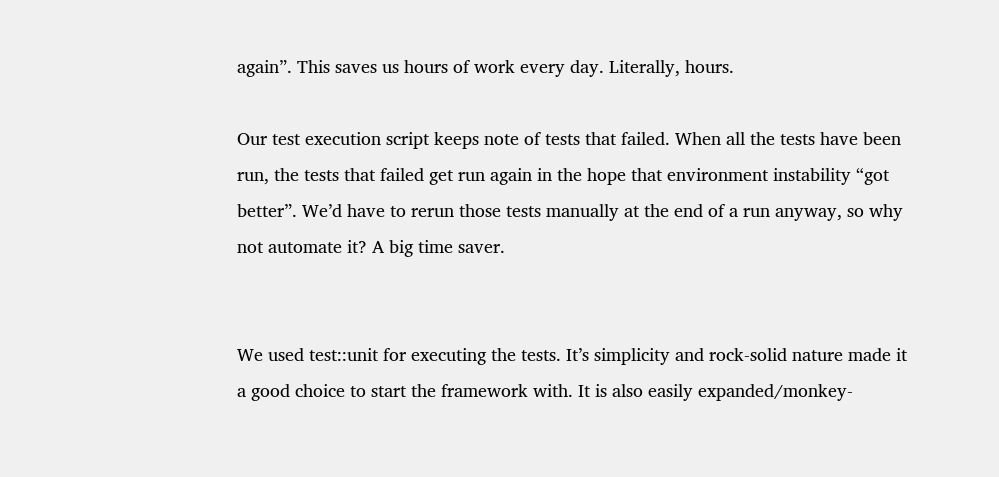again”. This saves us hours of work every day. Literally, hours.

Our test execution script keeps note of tests that failed. When all the tests have been run, the tests that failed get run again in the hope that environment instability “got better”. We’d have to rerun those tests manually at the end of a run anyway, so why not automate it? A big time saver.


We used test::unit for executing the tests. It’s simplicity and rock-solid nature made it a good choice to start the framework with. It is also easily expanded/monkey-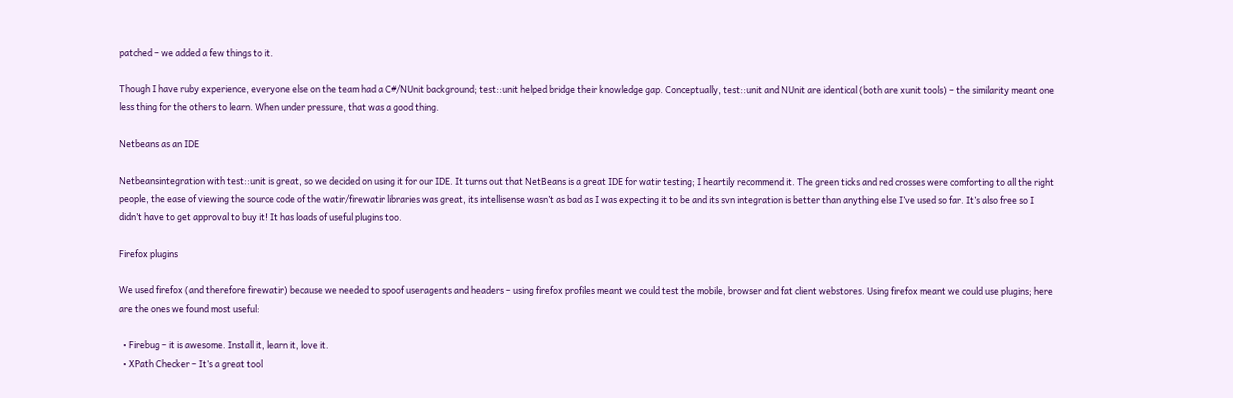patched – we added a few things to it.

Though I have ruby experience, everyone else on the team had a C#/NUnit background; test::unit helped bridge their knowledge gap. Conceptually, test::unit and NUnit are identical (both are xunit tools) – the similarity meant one less thing for the others to learn. When under pressure, that was a good thing.

Netbeans as an IDE

Netbeansintegration with test::unit is great, so we decided on using it for our IDE. It turns out that NetBeans is a great IDE for watir testing; I heartily recommend it. The green ticks and red crosses were comforting to all the right people, the ease of viewing the source code of the watir/firewatir libraries was great, its intellisense wasn’t as bad as I was expecting it to be and its svn integration is better than anything else I’ve used so far. It’s also free so I didn’t have to get approval to buy it! It has loads of useful plugins too.

Firefox plugins

We used firefox (and therefore firewatir) because we needed to spoof useragents and headers – using firefox profiles meant we could test the mobile, browser and fat client webstores. Using firefox meant we could use plugins; here are the ones we found most useful:

  • Firebug – it is awesome. Install it, learn it, love it.
  • XPath Checker – It’s a great tool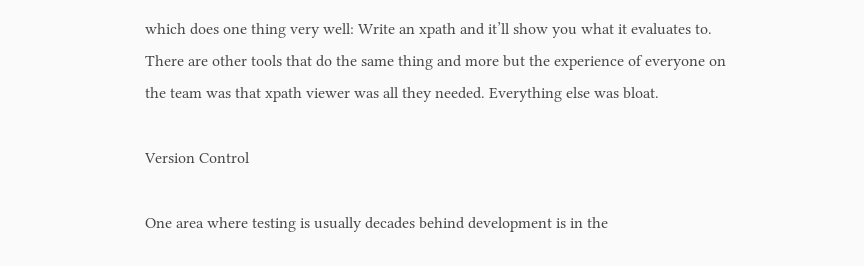which does one thing very well: Write an xpath and it’ll show you what it evaluates to. There are other tools that do the same thing and more but the experience of everyone on the team was that xpath viewer was all they needed. Everything else was bloat.

Version Control

One area where testing is usually decades behind development is in the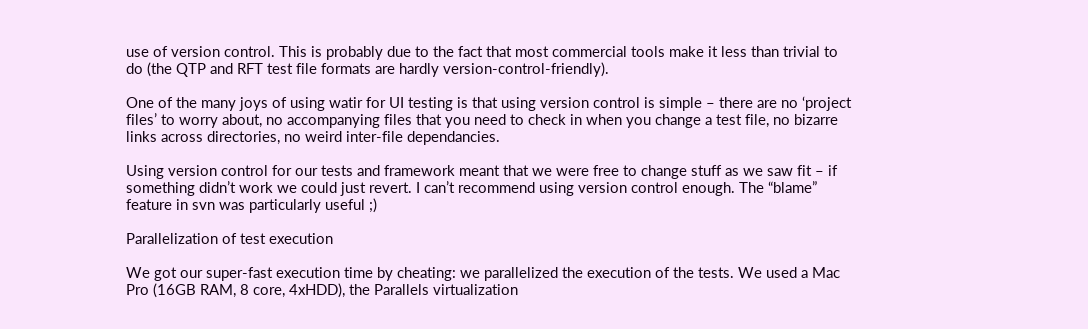use of version control. This is probably due to the fact that most commercial tools make it less than trivial to do (the QTP and RFT test file formats are hardly version-control-friendly).

One of the many joys of using watir for UI testing is that using version control is simple – there are no ‘project files’ to worry about, no accompanying files that you need to check in when you change a test file, no bizarre links across directories, no weird inter-file dependancies.

Using version control for our tests and framework meant that we were free to change stuff as we saw fit – if something didn’t work we could just revert. I can’t recommend using version control enough. The “blame” feature in svn was particularly useful ;)

Parallelization of test execution

We got our super-fast execution time by cheating: we parallelized the execution of the tests. We used a Mac Pro (16GB RAM, 8 core, 4xHDD), the Parallels virtualization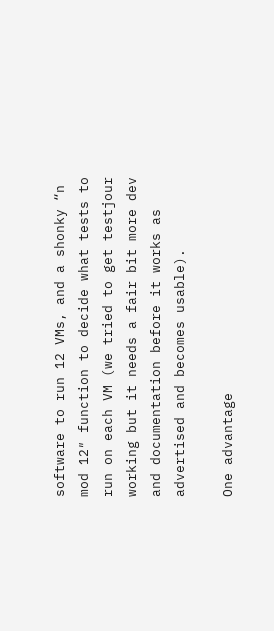software to run 12 VMs, and a shonky “n mod 12″ function to decide what tests to run on each VM (we tried to get testjour working but it needs a fair bit more dev and documentation before it works as advertised and becomes usable).

One advantage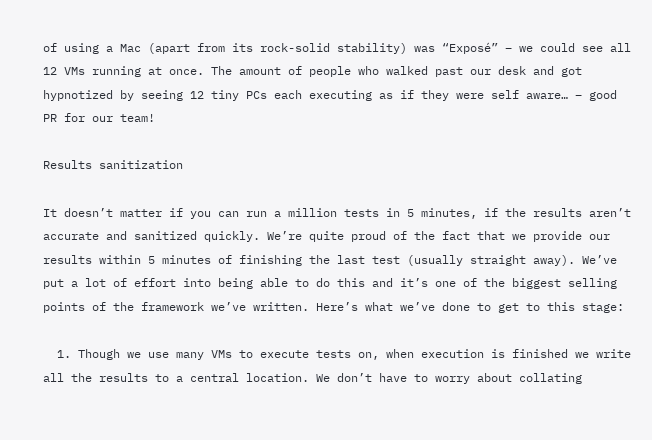of using a Mac (apart from its rock-solid stability) was “Exposé” – we could see all 12 VMs running at once. The amount of people who walked past our desk and got hypnotized by seeing 12 tiny PCs each executing as if they were self aware… – good PR for our team!

Results sanitization

It doesn’t matter if you can run a million tests in 5 minutes, if the results aren’t accurate and sanitized quickly. We’re quite proud of the fact that we provide our results within 5 minutes of finishing the last test (usually straight away). We’ve put a lot of effort into being able to do this and it’s one of the biggest selling points of the framework we’ve written. Here’s what we’ve done to get to this stage:

  1. Though we use many VMs to execute tests on, when execution is finished we write all the results to a central location. We don’t have to worry about collating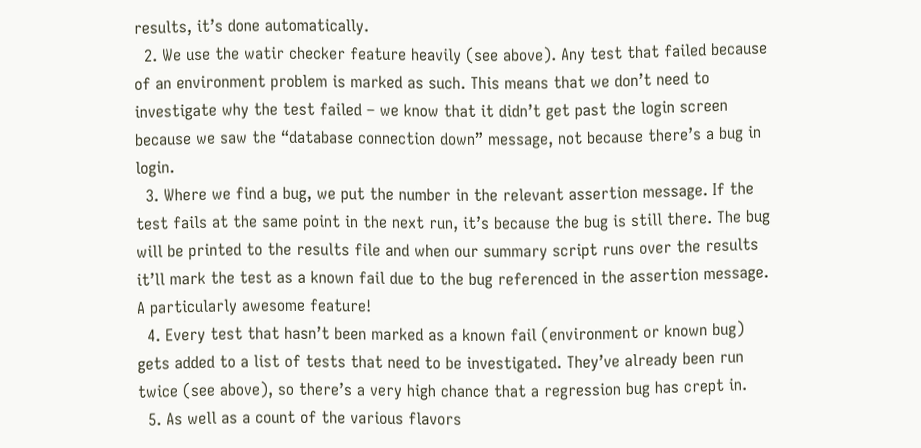results, it’s done automatically.
  2. We use the watir checker feature heavily (see above). Any test that failed because of an environment problem is marked as such. This means that we don’t need to investigate why the test failed – we know that it didn’t get past the login screen because we saw the “database connection down” message, not because there’s a bug in login.
  3. Where we find a bug, we put the number in the relevant assertion message. If the test fails at the same point in the next run, it’s because the bug is still there. The bug will be printed to the results file and when our summary script runs over the results it’ll mark the test as a known fail due to the bug referenced in the assertion message. A particularly awesome feature!
  4. Every test that hasn’t been marked as a known fail (environment or known bug) gets added to a list of tests that need to be investigated. They’ve already been run twice (see above), so there’s a very high chance that a regression bug has crept in.
  5. As well as a count of the various flavors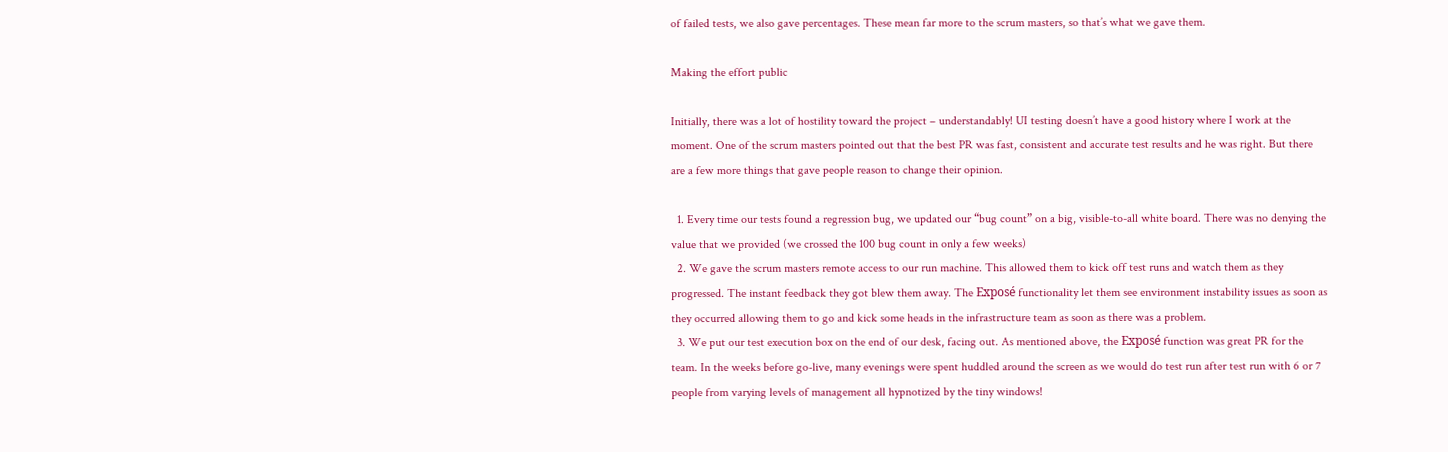of failed tests, we also gave percentages. These mean far more to the scrum masters, so that’s what we gave them.

Making the effort public

Initially, there was a lot of hostility toward the project – understandably! UI testing doesn’t have a good history where I work at the moment. One of the scrum masters pointed out that the best PR was fast, consistent and accurate test results and he was right. But there are a few more things that gave people reason to change their opinion.

  1. Every time our tests found a regression bug, we updated our “bug count” on a big, visible-to-all white board. There was no denying the value that we provided (we crossed the 100 bug count in only a few weeks)
  2. We gave the scrum masters remote access to our run machine. This allowed them to kick off test runs and watch them as they progressed. The instant feedback they got blew them away. The Exposé functionality let them see environment instability issues as soon as they occurred allowing them to go and kick some heads in the infrastructure team as soon as there was a problem.
  3. We put our test execution box on the end of our desk, facing out. As mentioned above, the Exposé function was great PR for the team. In the weeks before go-live, many evenings were spent huddled around the screen as we would do test run after test run with 6 or 7 people from varying levels of management all hypnotized by the tiny windows!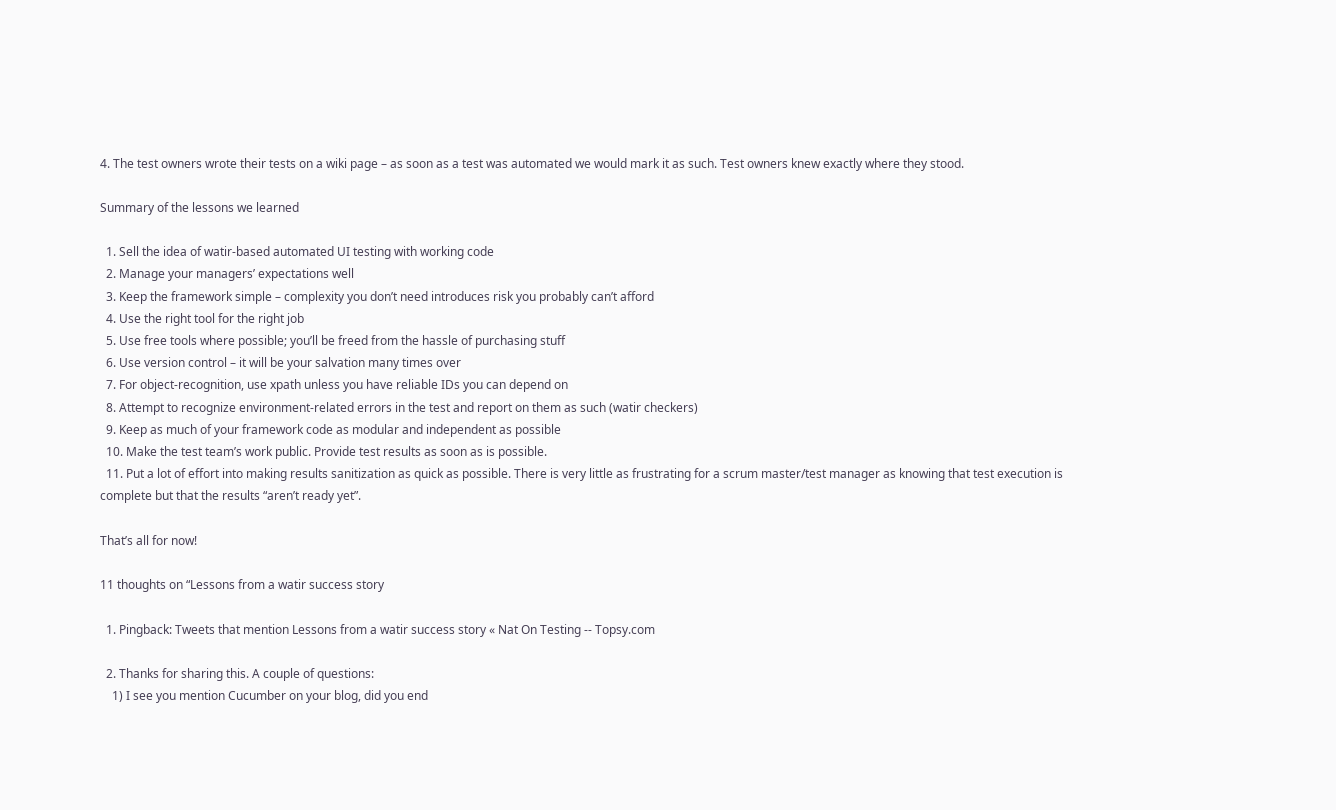4. The test owners wrote their tests on a wiki page – as soon as a test was automated we would mark it as such. Test owners knew exactly where they stood.

Summary of the lessons we learned

  1. Sell the idea of watir-based automated UI testing with working code
  2. Manage your managers’ expectations well
  3. Keep the framework simple – complexity you don’t need introduces risk you probably can’t afford
  4. Use the right tool for the right job
  5. Use free tools where possible; you’ll be freed from the hassle of purchasing stuff
  6. Use version control – it will be your salvation many times over
  7. For object-recognition, use xpath unless you have reliable IDs you can depend on
  8. Attempt to recognize environment-related errors in the test and report on them as such (watir checkers)
  9. Keep as much of your framework code as modular and independent as possible
  10. Make the test team’s work public. Provide test results as soon as is possible.
  11. Put a lot of effort into making results sanitization as quick as possible. There is very little as frustrating for a scrum master/test manager as knowing that test execution is complete but that the results “aren’t ready yet”.

That’s all for now!

11 thoughts on “Lessons from a watir success story

  1. Pingback: Tweets that mention Lessons from a watir success story « Nat On Testing -- Topsy.com

  2. Thanks for sharing this. A couple of questions:
    1) I see you mention Cucumber on your blog, did you end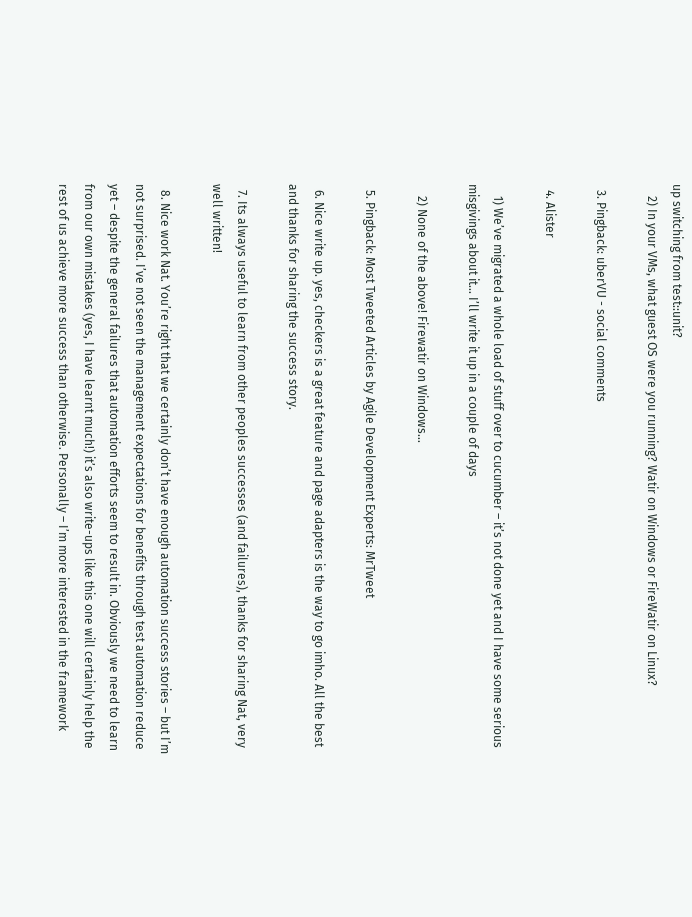up switching from test::unit?
    2) In your VMs, what guest OS were you running? Watir on Windows or FireWatir on Linux?

  3. Pingback: uberVU - social comments

  4. Alister

    1) We’ve migrated a whole load of stuff over to cucumber – it’s not done yet and I have some serious misgivings about it… I’ll write it up in a couple of days

    2) None of the above! Firewatir on Windows…

  5. Pingback: Most Tweeted Articles by Agile Development Experts: MrTweet

  6. Nice write up. yes, checkers is a great feature and page adapters is the way to go imho. All the best and thanks for sharing the success story.

  7. Its always useful to learn from other peoples successes (and failures), thanks for sharing Nat, very well written!

  8. Nice work Nat. You’re right that we certainly don’t have enough automation success stories – but I’m not surprised. I’ve not seen the management expectations for benefits through test automation reduce yet – despite the general failures that automation efforts seem to result in. Obviously we need to learn from our own mistakes (yes, I have learnt much!) it’s also write-ups like this one will certainly help the rest of us achieve more success than otherwise. Personally – I’m more interested in the framework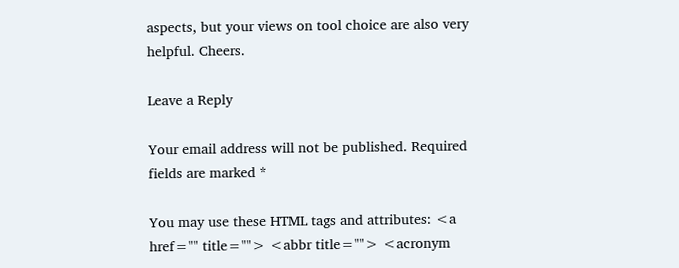aspects, but your views on tool choice are also very helpful. Cheers.

Leave a Reply

Your email address will not be published. Required fields are marked *

You may use these HTML tags and attributes: <a href="" title=""> <abbr title=""> <acronym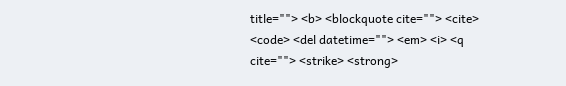title=""> <b> <blockquote cite=""> <cite> <code> <del datetime=""> <em> <i> <q cite=""> <strike> <strong>